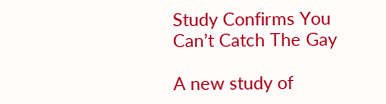Study Confirms You Can’t Catch The Gay

A new study of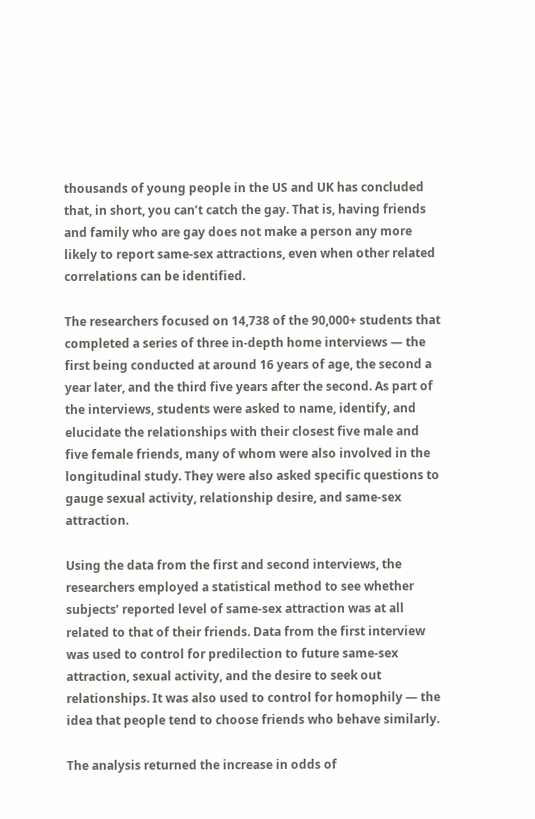thousands of young people in the US and UK has concluded that, in short, you can’t catch the gay. That is, having friends and family who are gay does not make a person any more likely to report same-sex attractions, even when other related correlations can be identified.

The researchers focused on 14,738 of the 90,000+ students that completed a series of three in-depth home interviews — the first being conducted at around 16 years of age, the second a year later, and the third five years after the second. As part of the interviews, students were asked to name, identify, and elucidate the relationships with their closest five male and five female friends, many of whom were also involved in the longitudinal study. They were also asked specific questions to gauge sexual activity, relationship desire, and same-sex attraction.

Using the data from the first and second interviews, the researchers employed a statistical method to see whether subjects’ reported level of same-sex attraction was at all related to that of their friends. Data from the first interview was used to control for predilection to future same-sex attraction, sexual activity, and the desire to seek out relationships. It was also used to control for homophily — the idea that people tend to choose friends who behave similarly.

The analysis returned the increase in odds of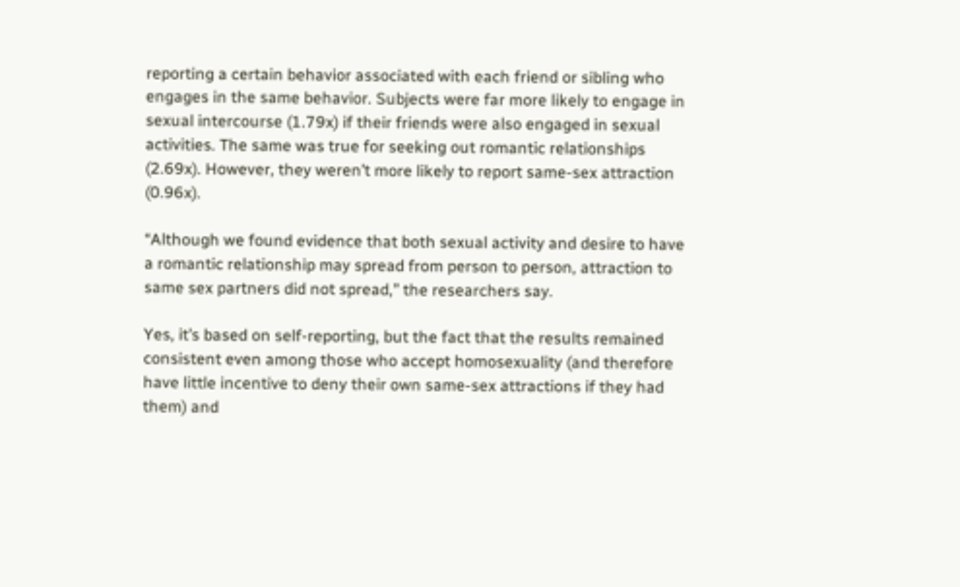reporting a certain behavior associated with each friend or sibling who engages in the same behavior. Subjects were far more likely to engage in sexual intercourse (1.79x) if their friends were also engaged in sexual activities. The same was true for seeking out romantic relationships (2.69x). However, they weren’t more likely to report same-sex attraction (0.96x).

“Although we found evidence that both sexual activity and desire to have a romantic relationship may spread from person to person, attraction to same sex partners did not spread,” the researchers say.

Yes, it’s based on self-reporting, but the fact that the results remained consistent even among those who accept homosexuality (and therefore have little incentive to deny their own same-sex attractions if they had them) and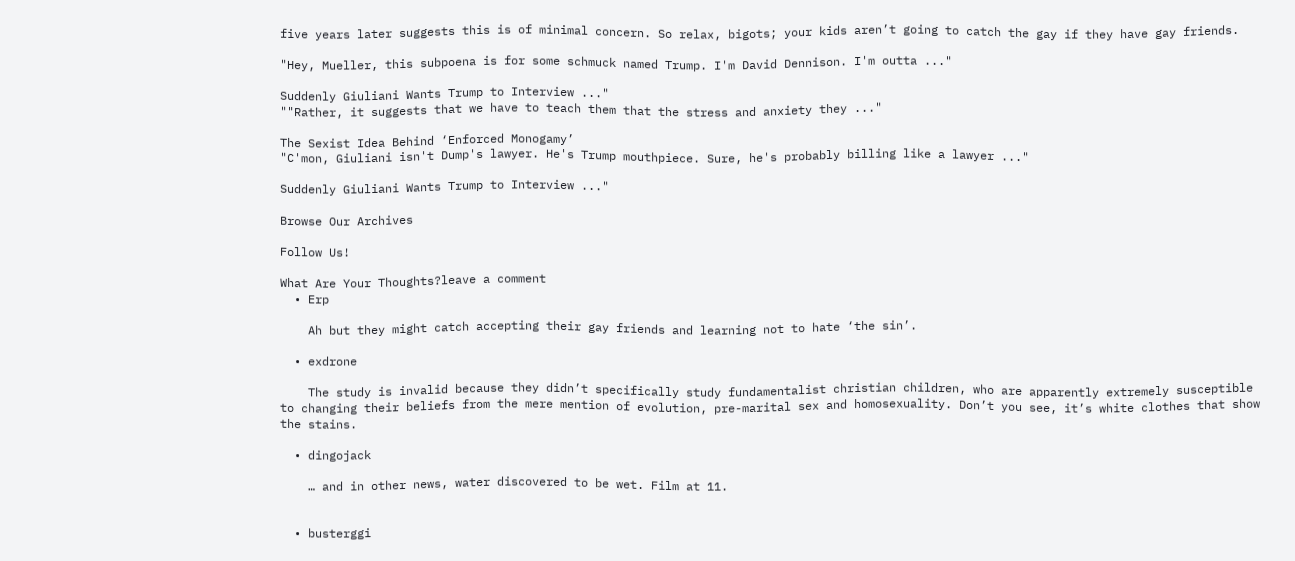five years later suggests this is of minimal concern. So relax, bigots; your kids aren’t going to catch the gay if they have gay friends.

"Hey, Mueller, this subpoena is for some schmuck named Trump. I'm David Dennison. I'm outta ..."

Suddenly Giuliani Wants Trump to Interview ..."
""Rather, it suggests that we have to teach them that the stress and anxiety they ..."

The Sexist Idea Behind ‘Enforced Monogamy’
"C'mon, Giuliani isn't Dump's lawyer. He's Trump mouthpiece. Sure, he's probably billing like a lawyer ..."

Suddenly Giuliani Wants Trump to Interview ..."

Browse Our Archives

Follow Us!

What Are Your Thoughts?leave a comment
  • Erp

    Ah but they might catch accepting their gay friends and learning not to hate ‘the sin’.

  • exdrone

    The study is invalid because they didn’t specifically study fundamentalist christian children, who are apparently extremely susceptible to changing their beliefs from the mere mention of evolution, pre-marital sex and homosexuality. Don’t you see, it’s white clothes that show the stains.

  • dingojack

    … and in other news, water discovered to be wet. Film at 11.


  • busterggi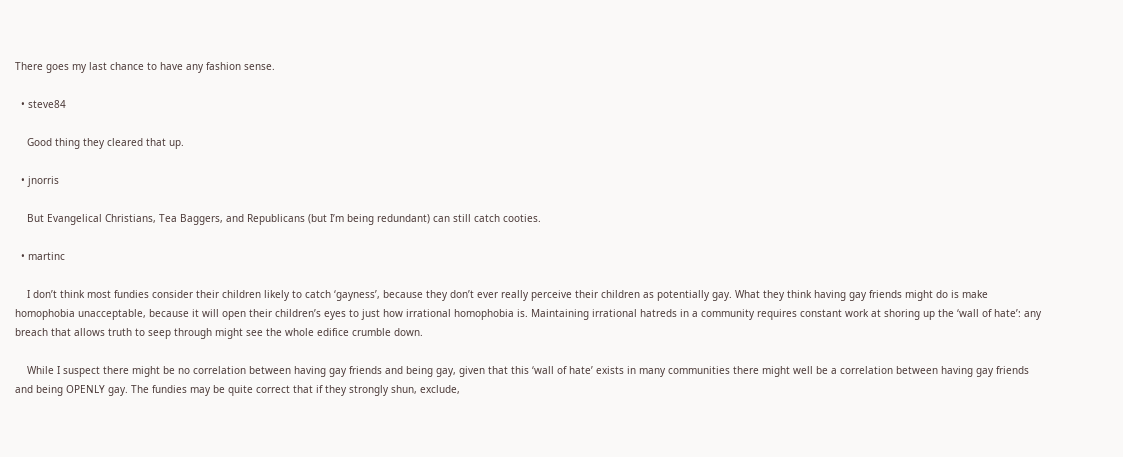There goes my last chance to have any fashion sense.

  • steve84

    Good thing they cleared that up.

  • jnorris

    But Evangelical Christians, Tea Baggers, and Republicans (but I’m being redundant) can still catch cooties.

  • martinc

    I don’t think most fundies consider their children likely to catch ‘gayness’, because they don’t ever really perceive their children as potentially gay. What they think having gay friends might do is make homophobia unacceptable, because it will open their children’s eyes to just how irrational homophobia is. Maintaining irrational hatreds in a community requires constant work at shoring up the ‘wall of hate’: any breach that allows truth to seep through might see the whole edifice crumble down.

    While I suspect there might be no correlation between having gay friends and being gay, given that this ‘wall of hate’ exists in many communities there might well be a correlation between having gay friends and being OPENLY gay. The fundies may be quite correct that if they strongly shun, exclude,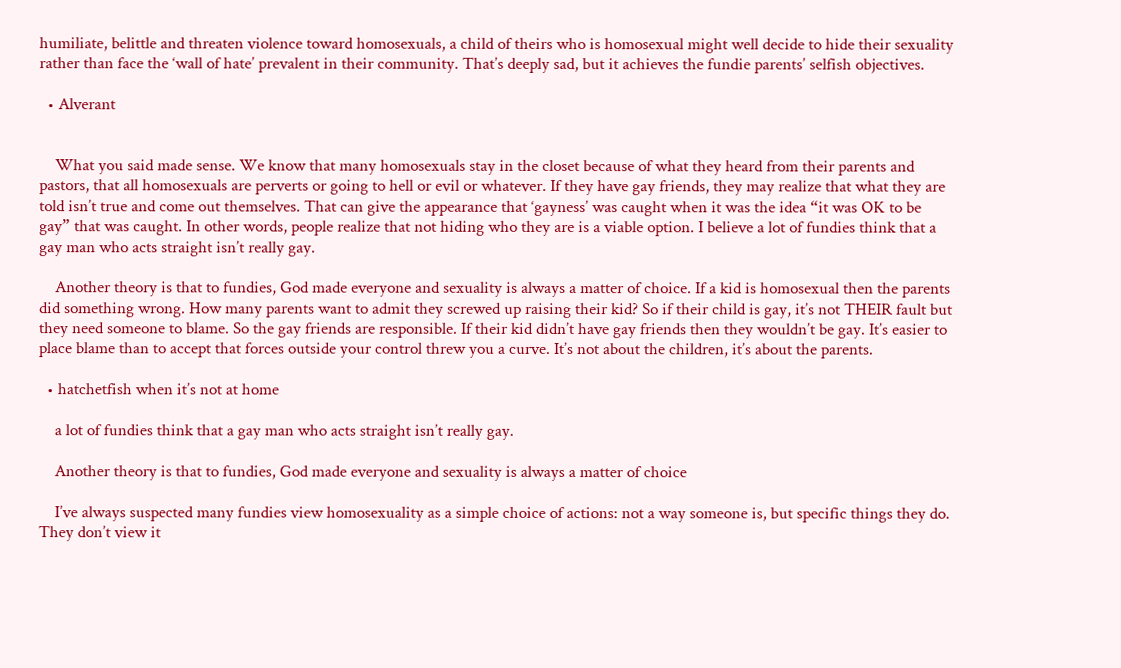humiliate, belittle and threaten violence toward homosexuals, a child of theirs who is homosexual might well decide to hide their sexuality rather than face the ‘wall of hate’ prevalent in their community. That’s deeply sad, but it achieves the fundie parents’ selfish objectives.

  • Alverant


    What you said made sense. We know that many homosexuals stay in the closet because of what they heard from their parents and pastors, that all homosexuals are perverts or going to hell or evil or whatever. If they have gay friends, they may realize that what they are told isn’t true and come out themselves. That can give the appearance that ‘gayness’ was caught when it was the idea “it was OK to be gay” that was caught. In other words, people realize that not hiding who they are is a viable option. I believe a lot of fundies think that a gay man who acts straight isn’t really gay.

    Another theory is that to fundies, God made everyone and sexuality is always a matter of choice. If a kid is homosexual then the parents did something wrong. How many parents want to admit they screwed up raising their kid? So if their child is gay, it’s not THEIR fault but they need someone to blame. So the gay friends are responsible. If their kid didn’t have gay friends then they wouldn’t be gay. It’s easier to place blame than to accept that forces outside your control threw you a curve. It’s not about the children, it’s about the parents.

  • hatchetfish when it’s not at home

    a lot of fundies think that a gay man who acts straight isn’t really gay.

    Another theory is that to fundies, God made everyone and sexuality is always a matter of choice

    I’ve always suspected many fundies view homosexuality as a simple choice of actions: not a way someone is, but specific things they do. They don’t view it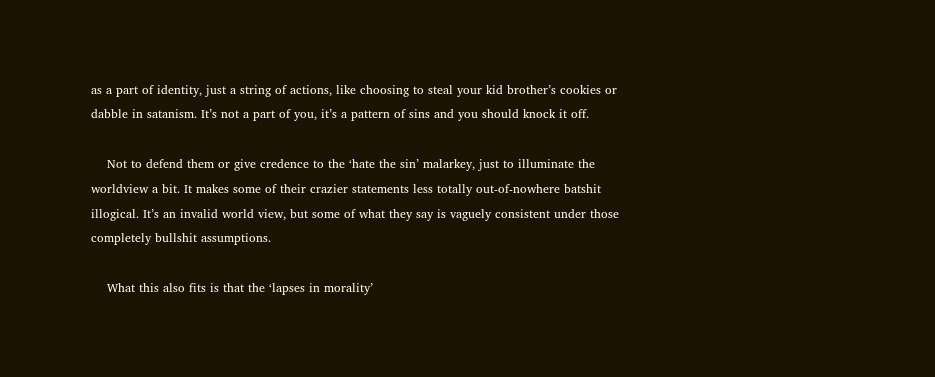as a part of identity, just a string of actions, like choosing to steal your kid brother’s cookies or dabble in satanism. It’s not a part of you, it’s a pattern of sins and you should knock it off.

    Not to defend them or give credence to the ‘hate the sin’ malarkey, just to illuminate the worldview a bit. It makes some of their crazier statements less totally out-of-nowhere batshit illogical. It’s an invalid world view, but some of what they say is vaguely consistent under those completely bullshit assumptions.

    What this also fits is that the ‘lapses in morality’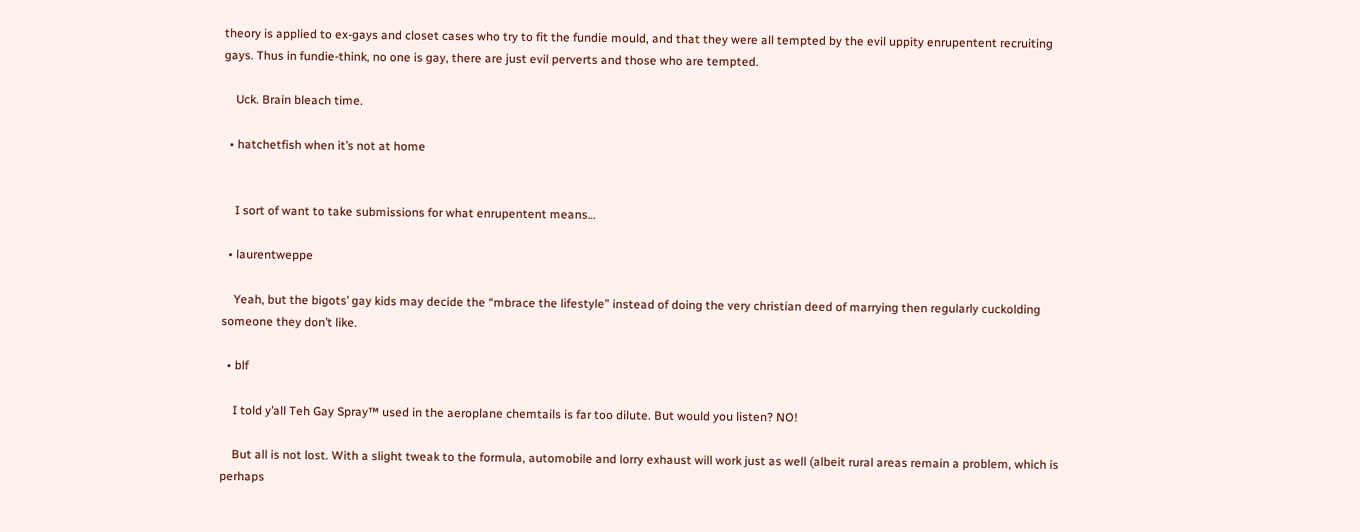theory is applied to ex-gays and closet cases who try to fit the fundie mould, and that they were all tempted by the evil uppity enrupentent recruiting gays. Thus in fundie-think, no one is gay, there are just evil perverts and those who are tempted.

    Uck. Brain bleach time.

  • hatchetfish when it’s not at home


    I sort of want to take submissions for what enrupentent means…

  • laurentweppe

    Yeah, but the bigots’ gay kids may decide the “mbrace the lifestyle” instead of doing the very christian deed of marrying then regularly cuckolding someone they don’t like.

  • blf

    I told y’all Teh Gay Spray™ used in the aeroplane chemtails is far too dilute. But would you listen? NO!

    But all is not lost. With a slight tweak to the formula, automobile and lorry exhaust will work just as well (albeit rural areas remain a problem, which is perhaps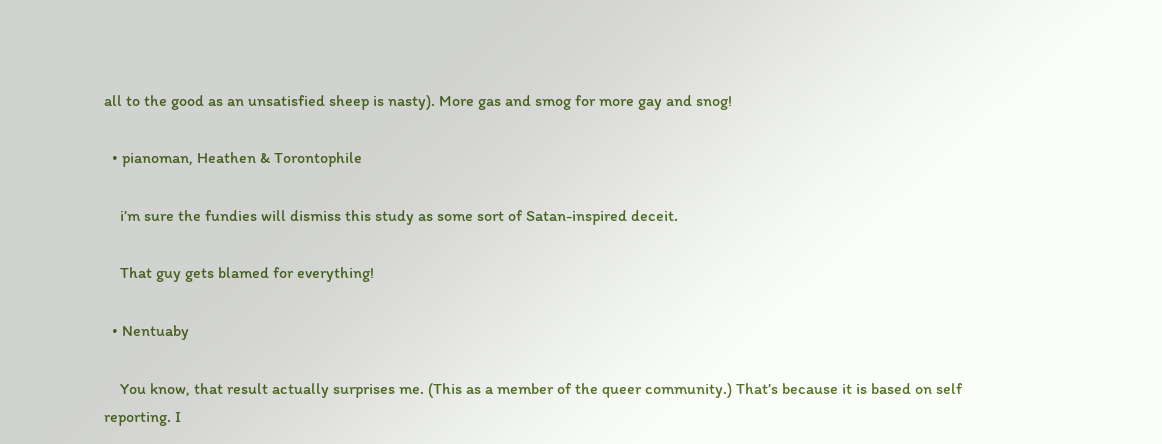all to the good as an unsatisfied sheep is nasty). More gas and smog for more gay and snog!

  • pianoman, Heathen & Torontophile

    i’m sure the fundies will dismiss this study as some sort of Satan-inspired deceit.

    That guy gets blamed for everything!

  • Nentuaby

    You know, that result actually surprises me. (This as a member of the queer community.) That’s because it is based on self reporting. I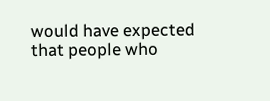would have expected that people who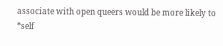associate with open queers would be more likely to *self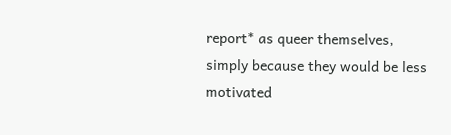report* as queer themselves, simply because they would be less motivated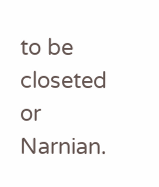to be closeted or Narnian.